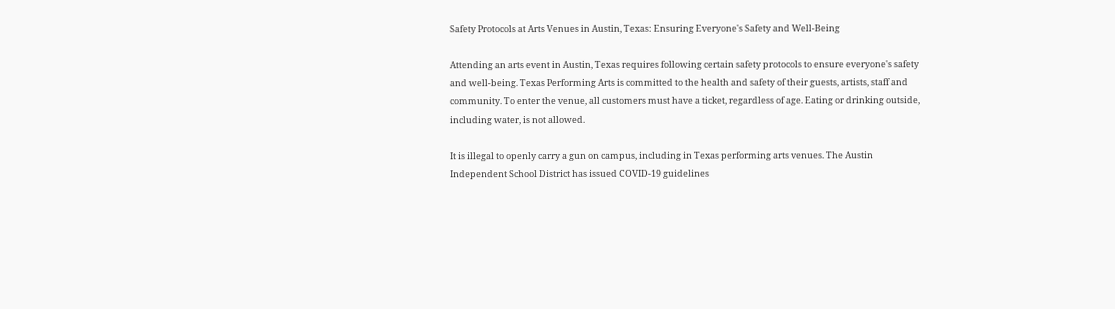Safety Protocols at Arts Venues in Austin, Texas: Ensuring Everyone's Safety and Well-Being

Attending an arts event in Austin, Texas requires following certain safety protocols to ensure everyone's safety and well-being. Texas Performing Arts is committed to the health and safety of their guests, artists, staff and community. To enter the venue, all customers must have a ticket, regardless of age. Eating or drinking outside, including water, is not allowed.

It is illegal to openly carry a gun on campus, including in Texas performing arts venues. The Austin Independent School District has issued COVID-19 guidelines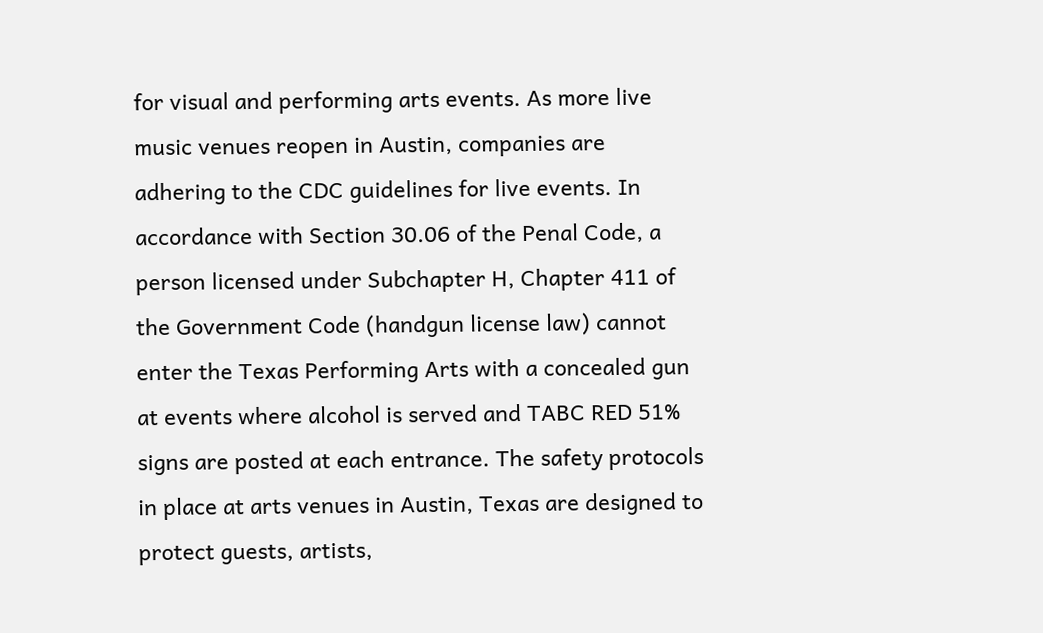for visual and performing arts events. As more live music venues reopen in Austin, companies are adhering to the CDC guidelines for live events. In accordance with Section 30.06 of the Penal Code, a person licensed under Subchapter H, Chapter 411 of the Government Code (handgun license law) cannot enter the Texas Performing Arts with a concealed gun at events where alcohol is served and TABC RED 51% signs are posted at each entrance. The safety protocols in place at arts venues in Austin, Texas are designed to protect guests, artists,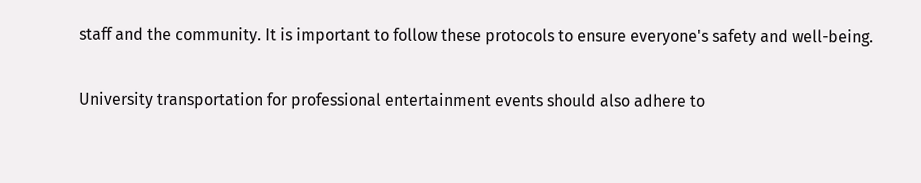staff and the community. It is important to follow these protocols to ensure everyone's safety and well-being.

University transportation for professional entertainment events should also adhere to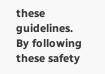these guidelines. By following these safety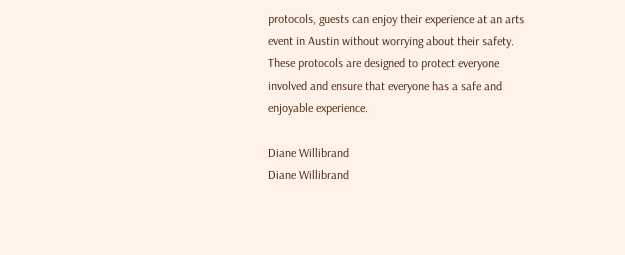protocols, guests can enjoy their experience at an arts event in Austin without worrying about their safety. These protocols are designed to protect everyone involved and ensure that everyone has a safe and enjoyable experience.

Diane Willibrand
Diane Willibrand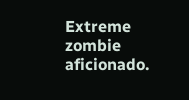Extreme zombie aficionado.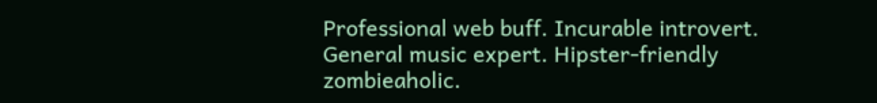Professional web buff. Incurable introvert. General music expert. Hipster-friendly zombieaholic.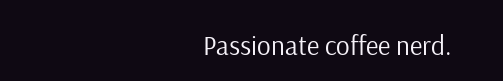Passionate coffee nerd.